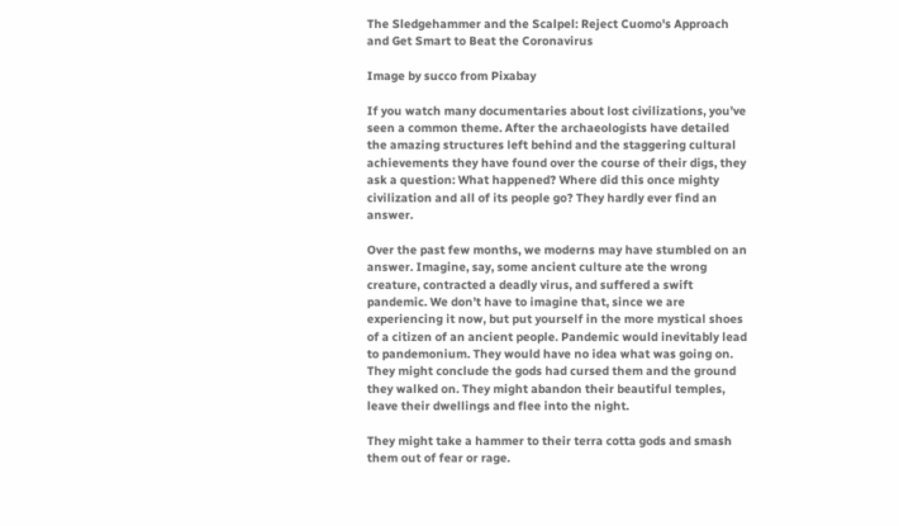The Sledgehammer and the Scalpel: Reject Cuomo's Approach and Get Smart to Beat the Coronavirus

Image by succo from Pixabay

If you watch many documentaries about lost civilizations, you’ve seen a common theme. After the archaeologists have detailed the amazing structures left behind and the staggering cultural achievements they have found over the course of their digs, they ask a question: What happened? Where did this once mighty civilization and all of its people go? They hardly ever find an answer.

Over the past few months, we moderns may have stumbled on an answer. Imagine, say, some ancient culture ate the wrong creature, contracted a deadly virus, and suffered a swift pandemic. We don’t have to imagine that, since we are experiencing it now, but put yourself in the more mystical shoes of a citizen of an ancient people. Pandemic would inevitably lead to pandemonium. They would have no idea what was going on. They might conclude the gods had cursed them and the ground they walked on. They might abandon their beautiful temples, leave their dwellings and flee into the night.

They might take a hammer to their terra cotta gods and smash them out of fear or rage.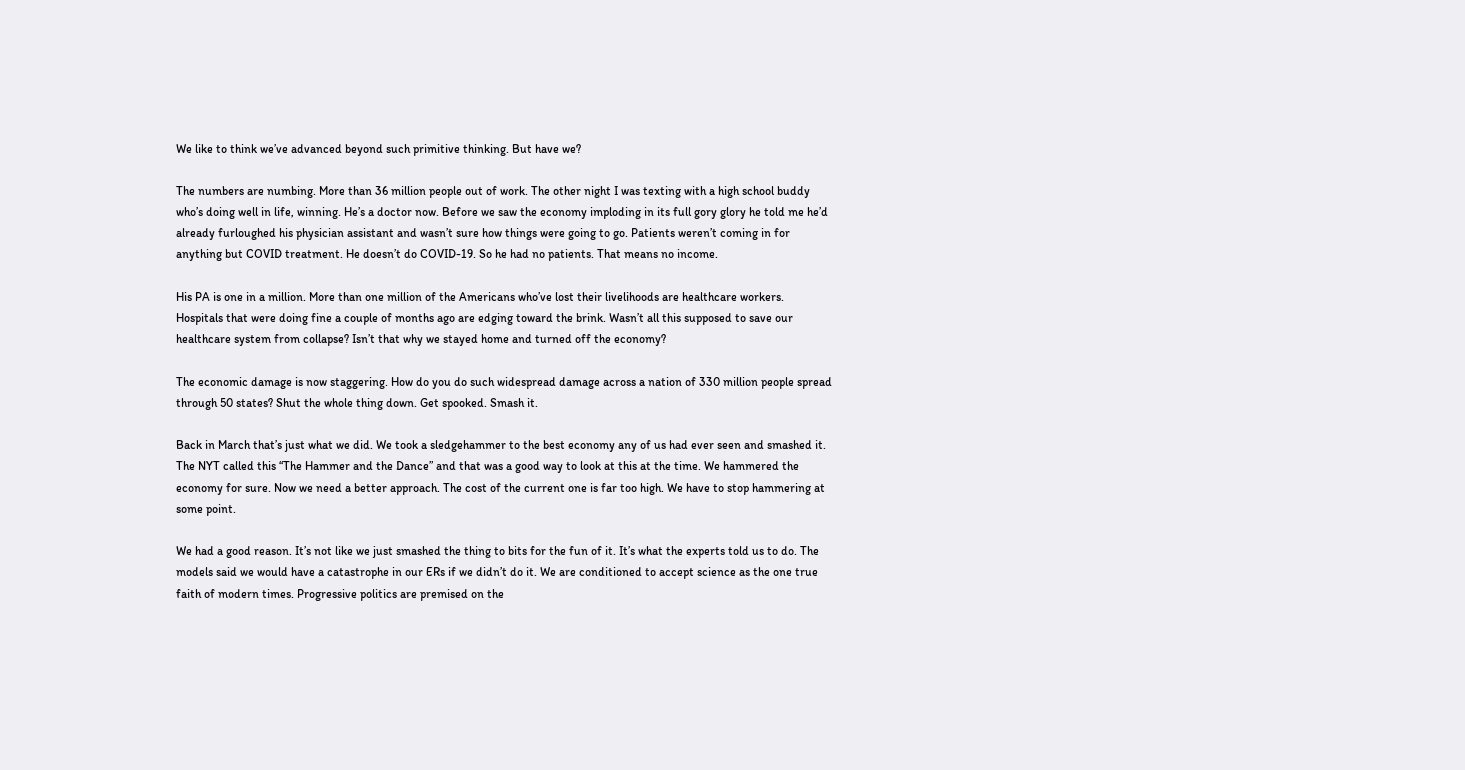We like to think we’ve advanced beyond such primitive thinking. But have we?

The numbers are numbing. More than 36 million people out of work. The other night I was texting with a high school buddy who’s doing well in life, winning. He’s a doctor now. Before we saw the economy imploding in its full gory glory he told me he’d already furloughed his physician assistant and wasn’t sure how things were going to go. Patients weren’t coming in for anything but COVID treatment. He doesn’t do COVID-19. So he had no patients. That means no income.

His PA is one in a million. More than one million of the Americans who’ve lost their livelihoods are healthcare workers. Hospitals that were doing fine a couple of months ago are edging toward the brink. Wasn’t all this supposed to save our healthcare system from collapse? Isn’t that why we stayed home and turned off the economy?

The economic damage is now staggering. How do you do such widespread damage across a nation of 330 million people spread through 50 states? Shut the whole thing down. Get spooked. Smash it.

Back in March that’s just what we did. We took a sledgehammer to the best economy any of us had ever seen and smashed it. The NYT called this “The Hammer and the Dance” and that was a good way to look at this at the time. We hammered the economy for sure. Now we need a better approach. The cost of the current one is far too high. We have to stop hammering at some point.

We had a good reason. It’s not like we just smashed the thing to bits for the fun of it. It’s what the experts told us to do. The models said we would have a catastrophe in our ERs if we didn’t do it. We are conditioned to accept science as the one true faith of modern times. Progressive politics are premised on the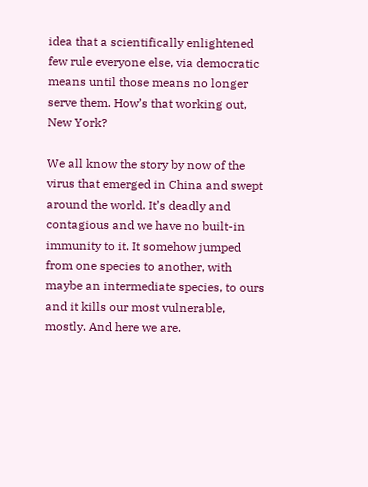idea that a scientifically enlightened few rule everyone else, via democratic means until those means no longer serve them. How’s that working out, New York?

We all know the story by now of the virus that emerged in China and swept around the world. It’s deadly and contagious and we have no built-in immunity to it. It somehow jumped from one species to another, with maybe an intermediate species, to ours and it kills our most vulnerable, mostly. And here we are.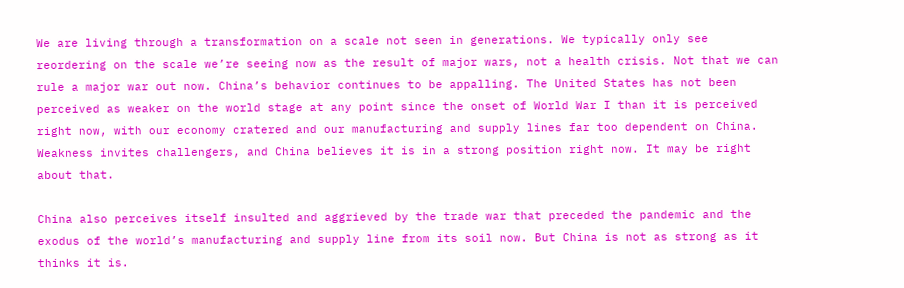We are living through a transformation on a scale not seen in generations. We typically only see reordering on the scale we’re seeing now as the result of major wars, not a health crisis. Not that we can rule a major war out now. China’s behavior continues to be appalling. The United States has not been perceived as weaker on the world stage at any point since the onset of World War I than it is perceived right now, with our economy cratered and our manufacturing and supply lines far too dependent on China. Weakness invites challengers, and China believes it is in a strong position right now. It may be right about that.

China also perceives itself insulted and aggrieved by the trade war that preceded the pandemic and the exodus of the world’s manufacturing and supply line from its soil now. But China is not as strong as it thinks it is.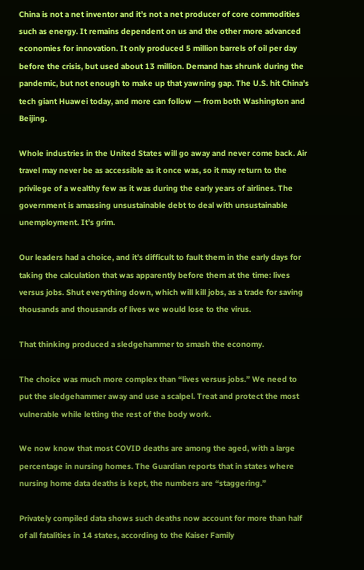China is not a net inventor and it’s not a net producer of core commodities such as energy. It remains dependent on us and the other more advanced economies for innovation. It only produced 5 million barrels of oil per day before the crisis, but used about 13 million. Demand has shrunk during the pandemic, but not enough to make up that yawning gap. The U.S. hit China’s tech giant Huawei today, and more can follow — from both Washington and Beijing.

Whole industries in the United States will go away and never come back. Air travel may never be as accessible as it once was, so it may return to the privilege of a wealthy few as it was during the early years of airlines. The government is amassing unsustainable debt to deal with unsustainable unemployment. It’s grim.

Our leaders had a choice, and it’s difficult to fault them in the early days for taking the calculation that was apparently before them at the time: lives versus jobs. Shut everything down, which will kill jobs, as a trade for saving thousands and thousands of lives we would lose to the virus.

That thinking produced a sledgehammer to smash the economy.

The choice was much more complex than “lives versus jobs.” We need to put the sledgehammer away and use a scalpel. Treat and protect the most vulnerable while letting the rest of the body work.

We now know that most COVID deaths are among the aged, with a large percentage in nursing homes. The Guardian reports that in states where nursing home data deaths is kept, the numbers are “staggering.”

Privately compiled data shows such deaths now account for more than half of all fatalities in 14 states, according to the Kaiser Family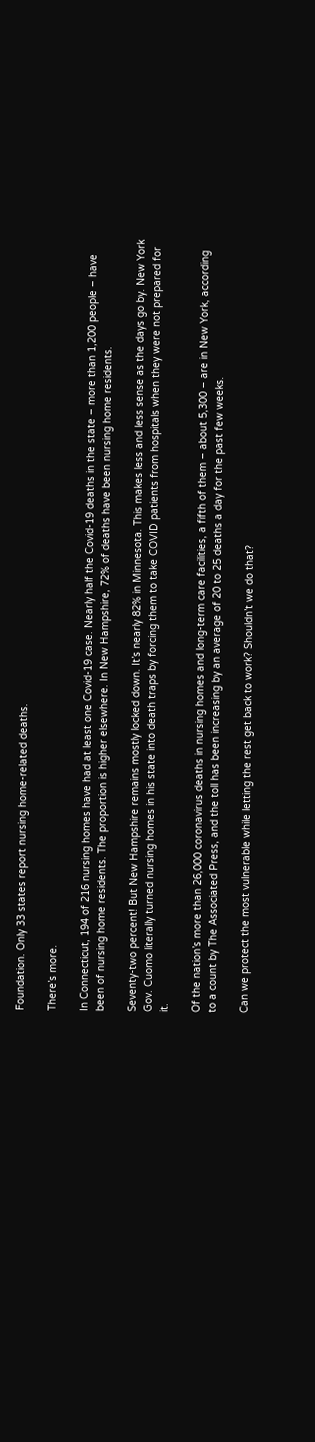Foundation. Only 33 states report nursing home-related deaths.

There’s more.

In Connecticut, 194 of 216 nursing homes have had at least one Covid-19 case. Nearly half the Covid-19 deaths in the state – more than 1,200 people – have been of nursing home residents. The proportion is higher elsewhere. In New Hampshire, 72% of deaths have been nursing home residents.

Seventy-two percent! But New Hampshire remains mostly locked down. It’s nearly 82% in Minnesota. This makes less and less sense as the days go by. New York Gov. Cuomo literally turned nursing homes in his state into death traps by forcing them to take COVID patients from hospitals when they were not prepared for it.

Of the nation’s more than 26,000 coronavirus deaths in nursing homes and long-term care facilities, a fifth of them – about 5,300 – are in New York, according to a count by The Associated Press, and the toll has been increasing by an average of 20 to 25 deaths a day for the past few weeks.

Can we protect the most vulnerable while letting the rest get back to work? Shouldn’t we do that?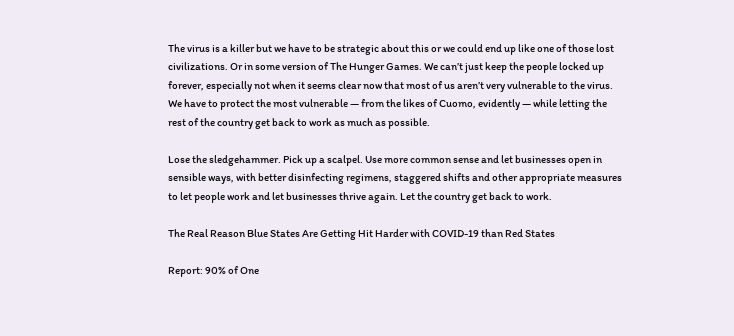The virus is a killer but we have to be strategic about this or we could end up like one of those lost civilizations. Or in some version of The Hunger Games. We can’t just keep the people locked up forever, especially not when it seems clear now that most of us aren’t very vulnerable to the virus. We have to protect the most vulnerable — from the likes of Cuomo, evidently — while letting the rest of the country get back to work as much as possible.

Lose the sledgehammer. Pick up a scalpel. Use more common sense and let businesses open in sensible ways, with better disinfecting regimens, staggered shifts and other appropriate measures to let people work and let businesses thrive again. Let the country get back to work.

The Real Reason Blue States Are Getting Hit Harder with COVID-19 than Red States

Report: 90% of One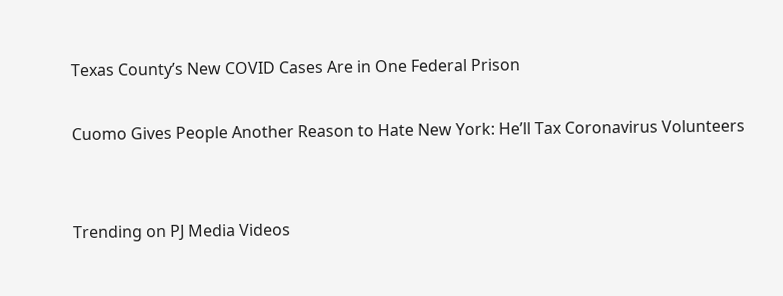Texas County’s New COVID Cases Are in One Federal Prison

Cuomo Gives People Another Reason to Hate New York: He’ll Tax Coronavirus Volunteers


Trending on PJ Media Videos